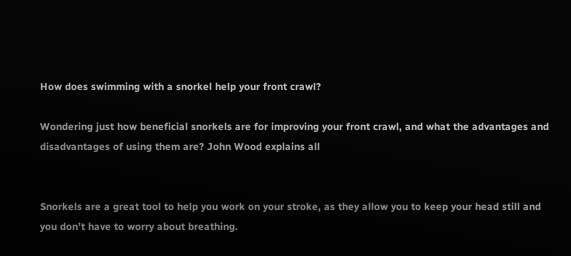How does swimming with a snorkel help your front crawl?

Wondering just how beneficial snorkels are for improving your front crawl, and what the advantages and disadvantages of using them are? John Wood explains all


Snorkels are a great tool to help you work on your stroke, as they allow you to keep your head still and you don’t have to worry about breathing.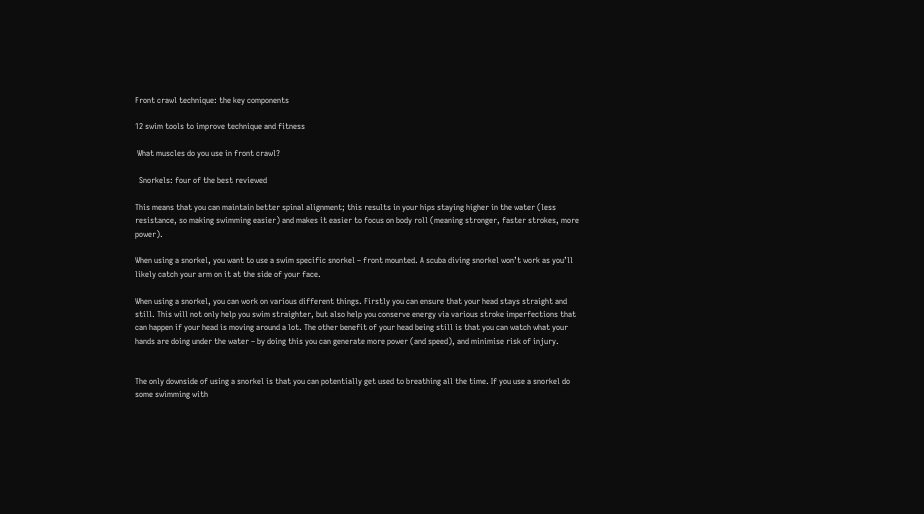Front crawl technique: the key components

12 swim tools to improve technique and fitness

 What muscles do you use in front crawl?

  Snorkels: four of the best reviewed

This means that you can maintain better spinal alignment; this results in your hips staying higher in the water (less resistance, so making swimming easier) and makes it easier to focus on body roll (meaning stronger, faster strokes, more power).

When using a snorkel, you want to use a swim specific snorkel – front mounted. A scuba diving snorkel won’t work as you’ll likely catch your arm on it at the side of your face.

When using a snorkel, you can work on various different things. Firstly you can ensure that your head stays straight and still. This will not only help you swim straighter, but also help you conserve energy via various stroke imperfections that can happen if your head is moving around a lot. The other benefit of your head being still is that you can watch what your hands are doing under the water – by doing this you can generate more power (and speed), and minimise risk of injury.


The only downside of using a snorkel is that you can potentially get used to breathing all the time. If you use a snorkel do some swimming with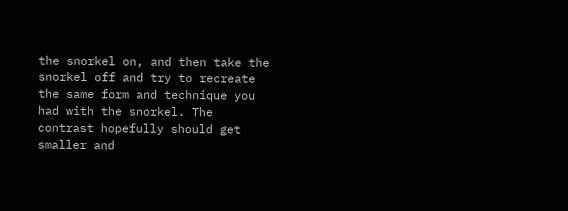the snorkel on, and then take the snorkel off and try to recreate the same form and technique you had with the snorkel. The contrast hopefully should get smaller and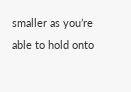smaller as you’re able to hold onto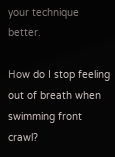your technique better.

How do I stop feeling out of breath when swimming front crawl?